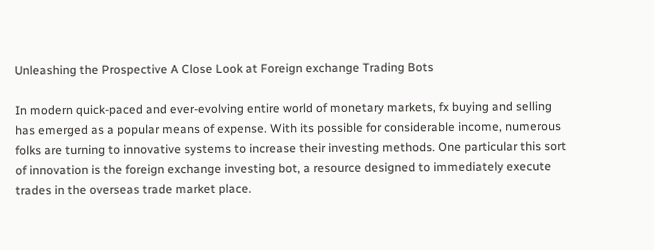Unleashing the Prospective A Close Look at Foreign exchange Trading Bots

In modern quick-paced and ever-evolving entire world of monetary markets, fx buying and selling has emerged as a popular means of expense. With its possible for considerable income, numerous folks are turning to innovative systems to increase their investing methods. One particular this sort of innovation is the foreign exchange investing bot, a resource designed to immediately execute trades in the overseas trade market place.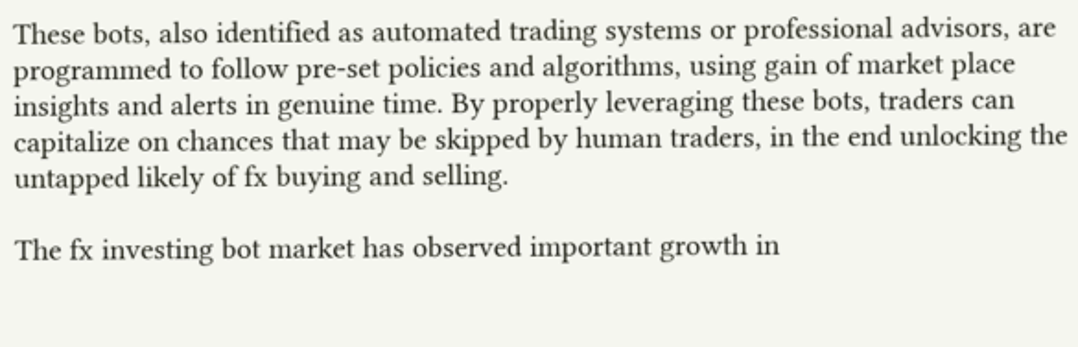These bots, also identified as automated trading systems or professional advisors, are programmed to follow pre-set policies and algorithms, using gain of market place insights and alerts in genuine time. By properly leveraging these bots, traders can capitalize on chances that may be skipped by human traders, in the end unlocking the untapped likely of fx buying and selling.

The fx investing bot market has observed important growth in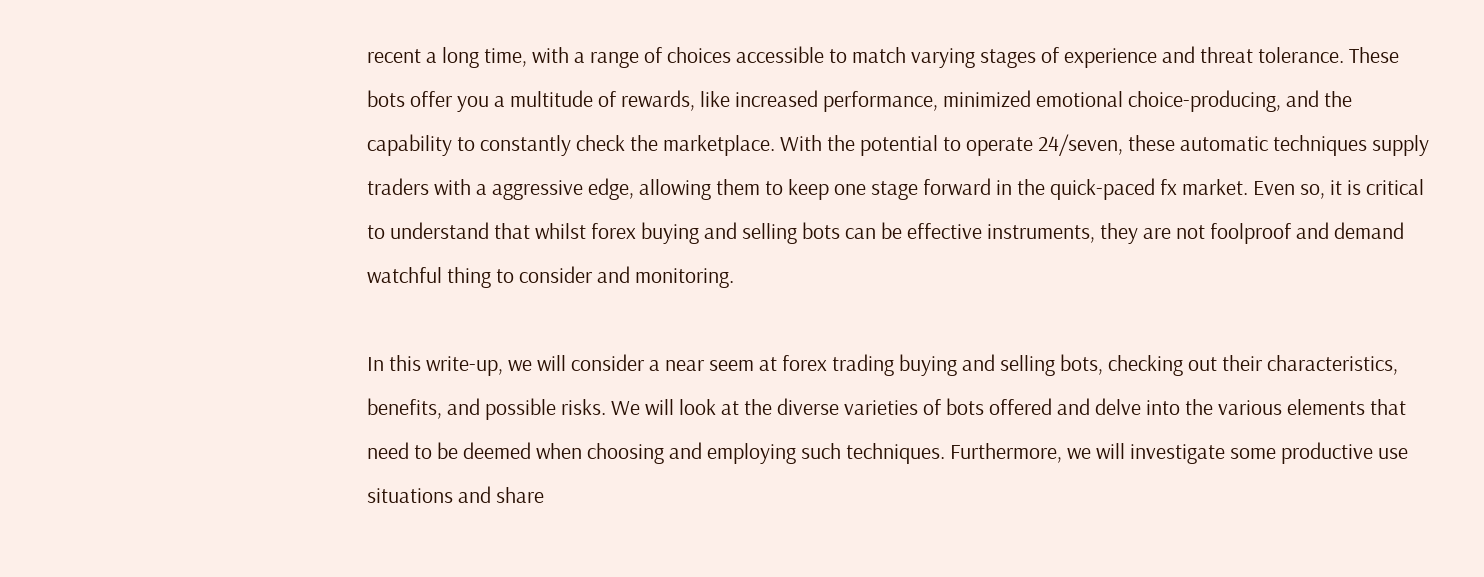recent a long time, with a range of choices accessible to match varying stages of experience and threat tolerance. These bots offer you a multitude of rewards, like increased performance, minimized emotional choice-producing, and the capability to constantly check the marketplace. With the potential to operate 24/seven, these automatic techniques supply traders with a aggressive edge, allowing them to keep one stage forward in the quick-paced fx market. Even so, it is critical to understand that whilst forex buying and selling bots can be effective instruments, they are not foolproof and demand watchful thing to consider and monitoring.

In this write-up, we will consider a near seem at forex trading buying and selling bots, checking out their characteristics, benefits, and possible risks. We will look at the diverse varieties of bots offered and delve into the various elements that need to be deemed when choosing and employing such techniques. Furthermore, we will investigate some productive use situations and share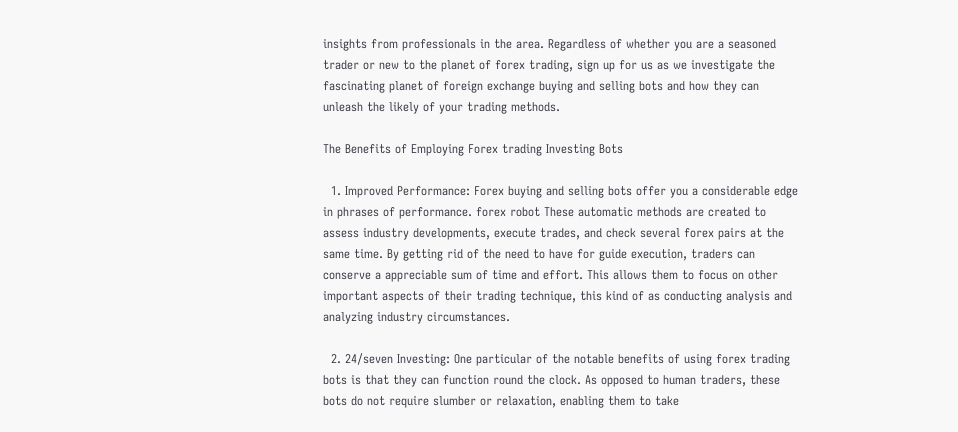insights from professionals in the area. Regardless of whether you are a seasoned trader or new to the planet of forex trading, sign up for us as we investigate the fascinating planet of foreign exchange buying and selling bots and how they can unleash the likely of your trading methods.

The Benefits of Employing Forex trading Investing Bots

  1. Improved Performance: Forex buying and selling bots offer you a considerable edge in phrases of performance. forex robot These automatic methods are created to assess industry developments, execute trades, and check several forex pairs at the same time. By getting rid of the need to have for guide execution, traders can conserve a appreciable sum of time and effort. This allows them to focus on other important aspects of their trading technique, this kind of as conducting analysis and analyzing industry circumstances.

  2. 24/seven Investing: One particular of the notable benefits of using forex trading bots is that they can function round the clock. As opposed to human traders, these bots do not require slumber or relaxation, enabling them to take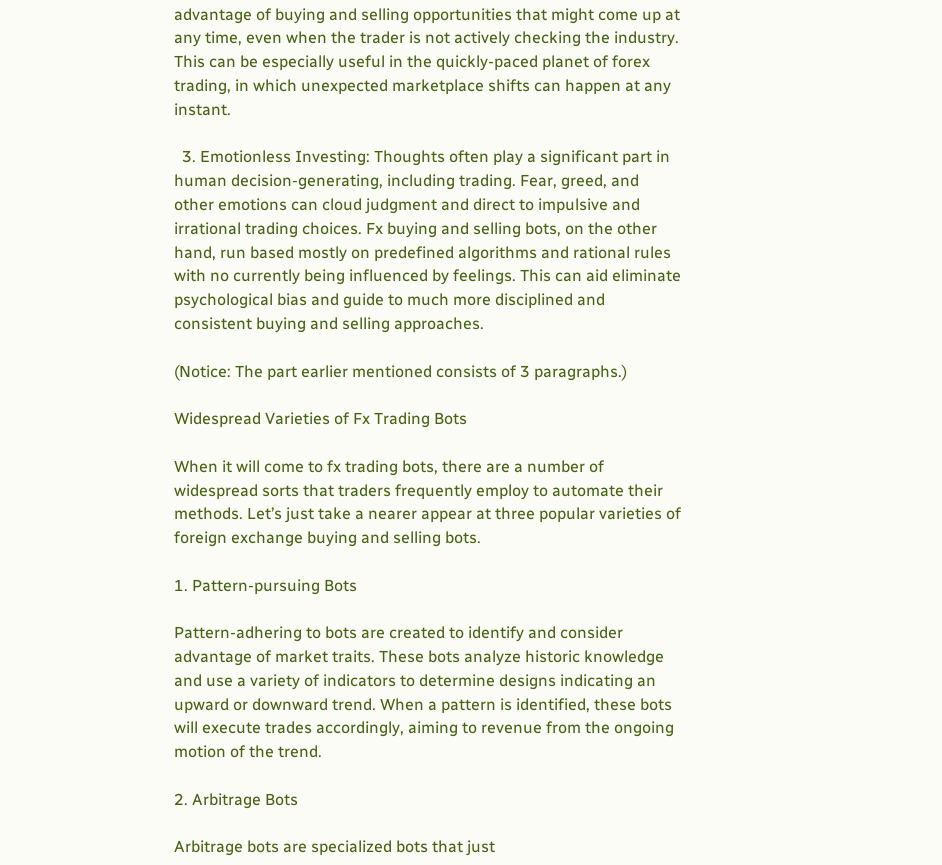advantage of buying and selling opportunities that might come up at any time, even when the trader is not actively checking the industry. This can be especially useful in the quickly-paced planet of forex trading, in which unexpected marketplace shifts can happen at any instant.

  3. Emotionless Investing: Thoughts often play a significant part in human decision-generating, including trading. Fear, greed, and other emotions can cloud judgment and direct to impulsive and irrational trading choices. Fx buying and selling bots, on the other hand, run based mostly on predefined algorithms and rational rules with no currently being influenced by feelings. This can aid eliminate psychological bias and guide to much more disciplined and consistent buying and selling approaches.

(Notice: The part earlier mentioned consists of 3 paragraphs.)

Widespread Varieties of Fx Trading Bots

When it will come to fx trading bots, there are a number of widespread sorts that traders frequently employ to automate their methods. Let’s just take a nearer appear at three popular varieties of foreign exchange buying and selling bots.

1. Pattern-pursuing Bots

Pattern-adhering to bots are created to identify and consider advantage of market traits. These bots analyze historic knowledge and use a variety of indicators to determine designs indicating an upward or downward trend. When a pattern is identified, these bots will execute trades accordingly, aiming to revenue from the ongoing motion of the trend.

2. Arbitrage Bots

Arbitrage bots are specialized bots that just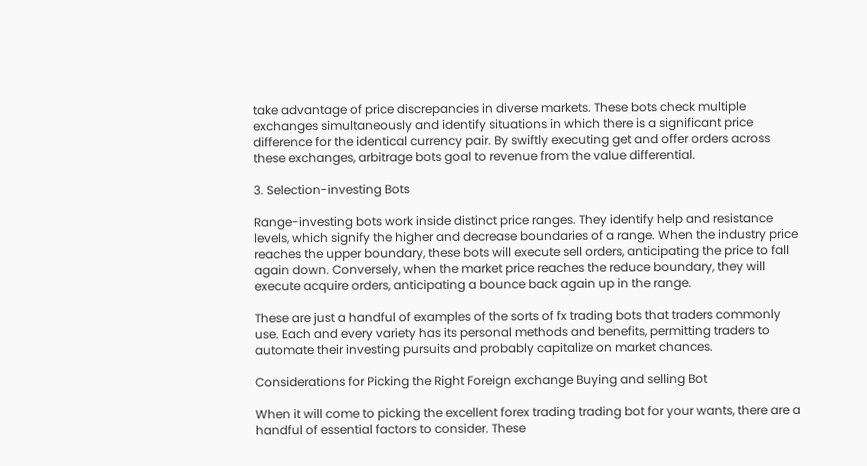take advantage of price discrepancies in diverse markets. These bots check multiple exchanges simultaneously and identify situations in which there is a significant price difference for the identical currency pair. By swiftly executing get and offer orders across these exchanges, arbitrage bots goal to revenue from the value differential.

3. Selection-investing Bots

Range-investing bots work inside distinct price ranges. They identify help and resistance levels, which signify the higher and decrease boundaries of a range. When the industry price reaches the upper boundary, these bots will execute sell orders, anticipating the price to fall again down. Conversely, when the market price reaches the reduce boundary, they will execute acquire orders, anticipating a bounce back again up in the range.

These are just a handful of examples of the sorts of fx trading bots that traders commonly use. Each and every variety has its personal methods and benefits, permitting traders to automate their investing pursuits and probably capitalize on market chances.

Considerations for Picking the Right Foreign exchange Buying and selling Bot

When it will come to picking the excellent forex trading trading bot for your wants, there are a handful of essential factors to consider. These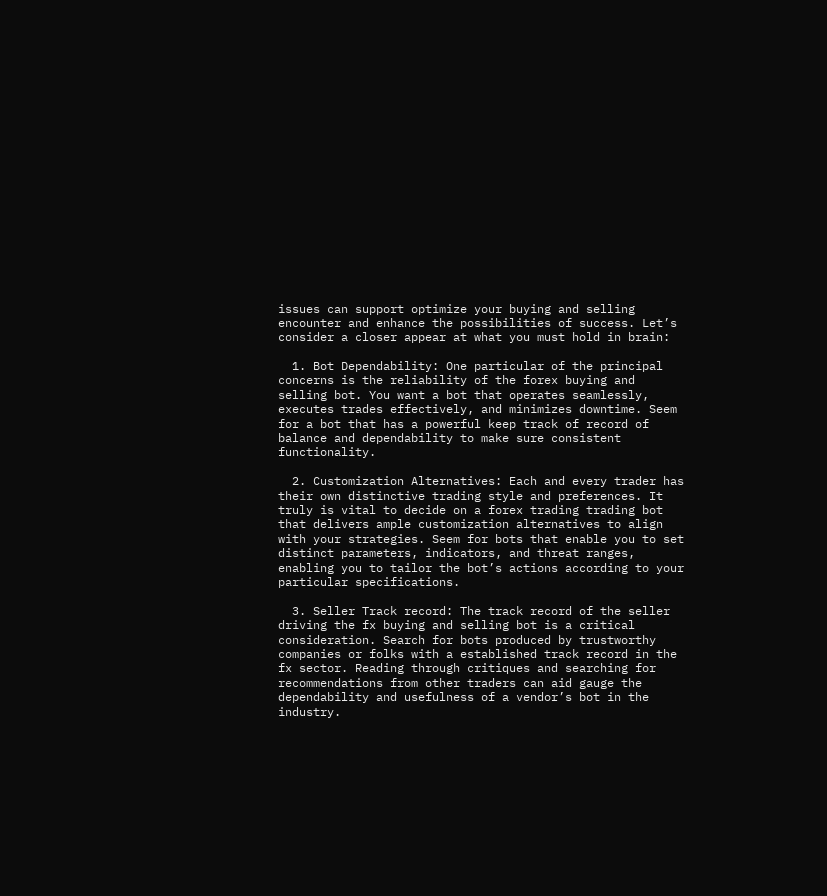issues can support optimize your buying and selling encounter and enhance the possibilities of success. Let’s consider a closer appear at what you must hold in brain:

  1. Bot Dependability: One particular of the principal concerns is the reliability of the forex buying and selling bot. You want a bot that operates seamlessly, executes trades effectively, and minimizes downtime. Seem for a bot that has a powerful keep track of record of balance and dependability to make sure consistent functionality.

  2. Customization Alternatives: Each and every trader has their own distinctive trading style and preferences. It truly is vital to decide on a forex trading trading bot that delivers ample customization alternatives to align with your strategies. Seem for bots that enable you to set distinct parameters, indicators, and threat ranges, enabling you to tailor the bot’s actions according to your particular specifications.

  3. Seller Track record: The track record of the seller driving the fx buying and selling bot is a critical consideration. Search for bots produced by trustworthy companies or folks with a established track record in the fx sector. Reading through critiques and searching for recommendations from other traders can aid gauge the dependability and usefulness of a vendor’s bot in the industry.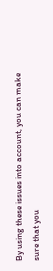By using these issues into account, you can make sure that you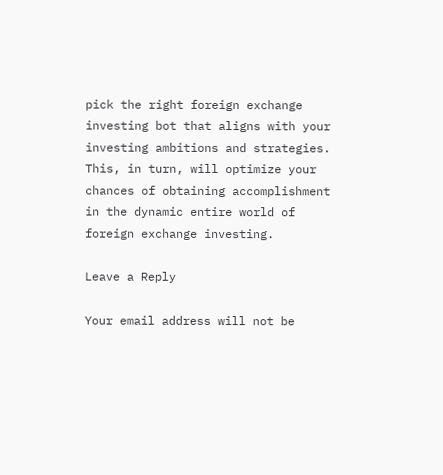pick the right foreign exchange investing bot that aligns with your investing ambitions and strategies. This, in turn, will optimize your chances of obtaining accomplishment in the dynamic entire world of foreign exchange investing.

Leave a Reply

Your email address will not be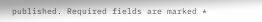published. Required fields are marked *